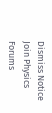Dismiss Notice
Join Physics Forums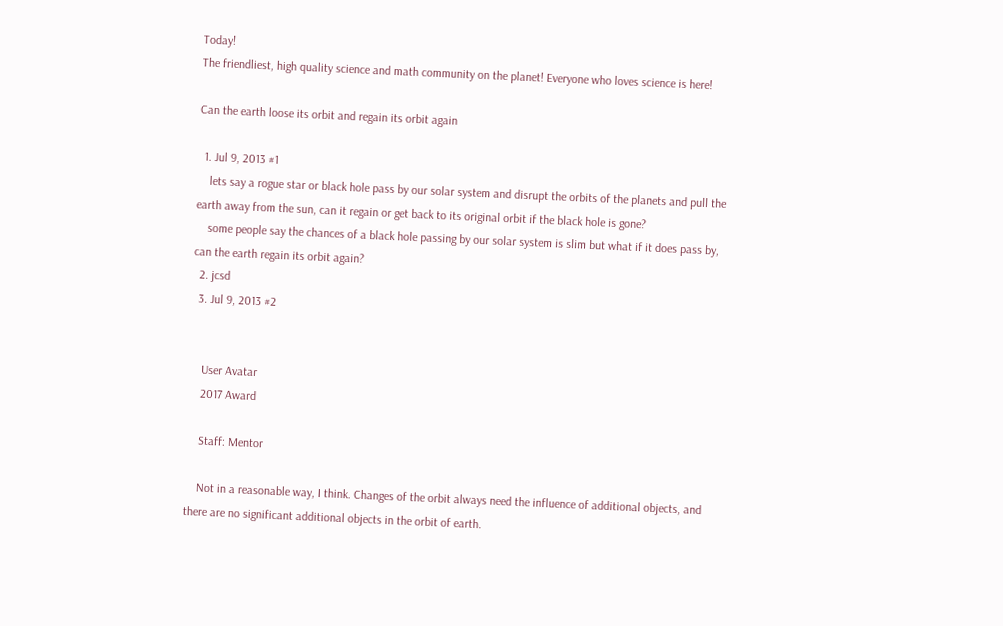Today!
The friendliest, high quality science and math community on the planet! Everyone who loves science is here!

Can the earth loose its orbit and regain its orbit again

  1. Jul 9, 2013 #1
    lets say a rogue star or black hole pass by our solar system and disrupt the orbits of the planets and pull the earth away from the sun, can it regain or get back to its original orbit if the black hole is gone?
    some people say the chances of a black hole passing by our solar system is slim but what if it does pass by, can the earth regain its orbit again?
  2. jcsd
  3. Jul 9, 2013 #2


    User Avatar
    2017 Award

    Staff: Mentor

    Not in a reasonable way, I think. Changes of the orbit always need the influence of additional objects, and there are no significant additional objects in the orbit of earth.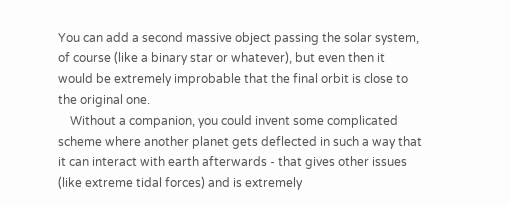You can add a second massive object passing the solar system, of course (like a binary star or whatever), but even then it would be extremely improbable that the final orbit is close to the original one.
    Without a companion, you could invent some complicated scheme where another planet gets deflected in such a way that it can interact with earth afterwards - that gives other issues (like extreme tidal forces) and is extremely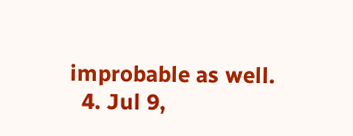improbable as well.
  4. Jul 9,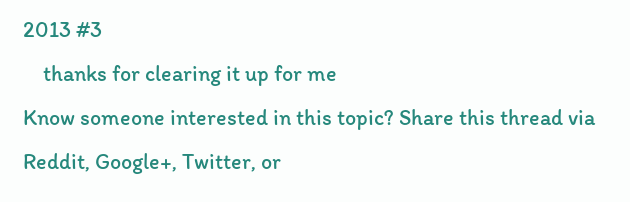2013 #3
    thanks for clearing it up for me
Know someone interested in this topic? Share this thread via Reddit, Google+, Twitter, or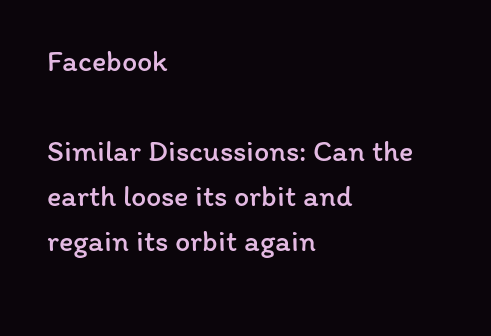Facebook

Similar Discussions: Can the earth loose its orbit and regain its orbit again